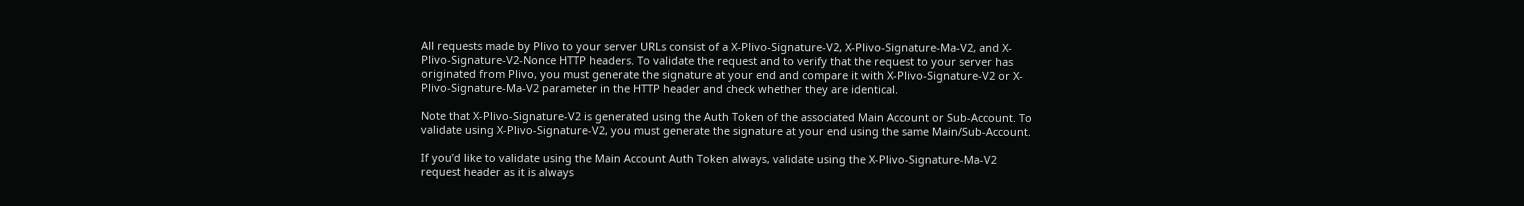All requests made by Plivo to your server URLs consist of a X-Plivo-Signature-V2, X-Plivo-Signature-Ma-V2, and X-Plivo-Signature-V2-Nonce HTTP headers. To validate the request and to verify that the request to your server has originated from Plivo, you must generate the signature at your end and compare it with X-Plivo-Signature-V2 or X-Plivo-Signature-Ma-V2 parameter in the HTTP header and check whether they are identical.

Note that X-Plivo-Signature-V2 is generated using the Auth Token of the associated Main Account or Sub-Account. To validate using X-Plivo-Signature-V2, you must generate the signature at your end using the same Main/Sub-Account.

If you’d like to validate using the Main Account Auth Token always, validate using the X-Plivo-Signature-Ma-V2 request header as it is always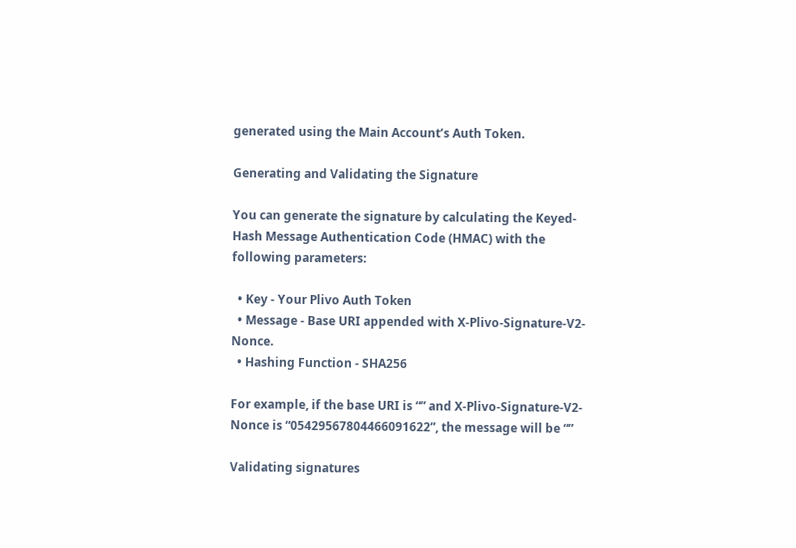generated using the Main Account’s Auth Token.

Generating and Validating the Signature

You can generate the signature by calculating the Keyed-Hash Message Authentication Code (HMAC) with the following parameters:

  • Key - Your Plivo Auth Token
  • Message - Base URI appended with X-Plivo-Signature-V2-Nonce.
  • Hashing Function - SHA256

For example, if the base URI is “” and X-Plivo-Signature-V2-Nonce is “05429567804466091622”, the message will be “”

Validating signatures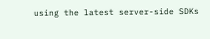using the latest server-side SDKs